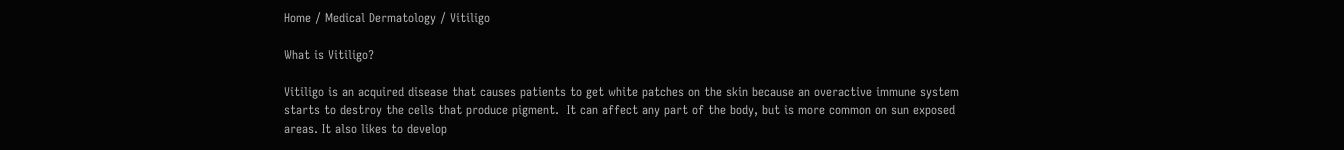Home / Medical Dermatology / Vitiligo

What is Vitiligo?

Vitiligo is an acquired disease that causes patients to get white patches on the skin because an overactive immune system starts to destroy the cells that produce pigment.  It can affect any part of the body, but is more common on sun exposed areas. It also likes to develop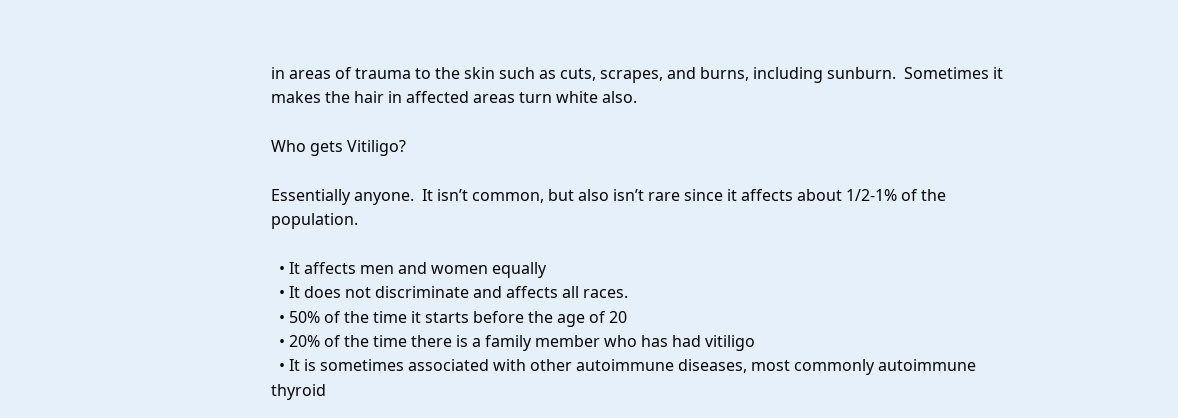in areas of trauma to the skin such as cuts, scrapes, and burns, including sunburn.  Sometimes it makes the hair in affected areas turn white also.

Who gets Vitiligo?

Essentially anyone.  It isn’t common, but also isn’t rare since it affects about 1/2-1% of the population.

  • It affects men and women equally
  • It does not discriminate and affects all races.
  • 50% of the time it starts before the age of 20
  • 20% of the time there is a family member who has had vitiligo
  • It is sometimes associated with other autoimmune diseases, most commonly autoimmune thyroid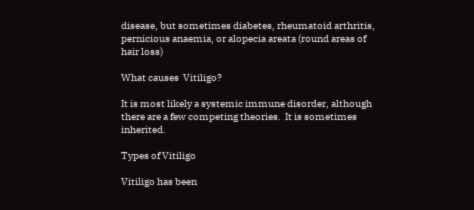disease, but sometimes diabetes, rheumatoid arthritis, pernicious anaemia, or alopecia areata (round areas of hair loss)

What causes  Vitiligo?

It is most likely a systemic immune disorder, although there are a few competing theories.  It is sometimes inherited.

Types of Vitiligo

Vitiligo has been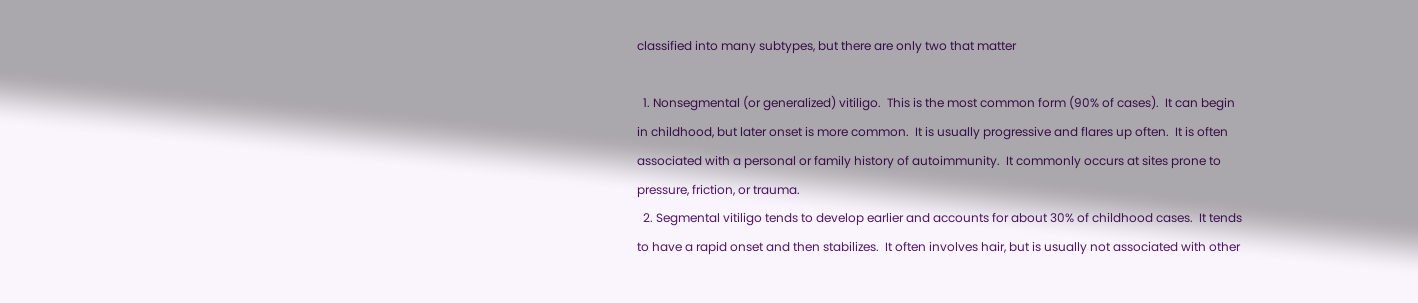classified into many subtypes, but there are only two that matter

  1. Nonsegmental (or generalized) vitiligo.  This is the most common form (90% of cases).  It can begin in childhood, but later onset is more common.  It is usually progressive and flares up often.  It is often associated with a personal or family history of autoimmunity.  It commonly occurs at sites prone to pressure, friction, or trauma.
  2. Segmental vitiligo tends to develop earlier and accounts for about 30% of childhood cases.  It tends to have a rapid onset and then stabilizes.  It often involves hair, but is usually not associated with other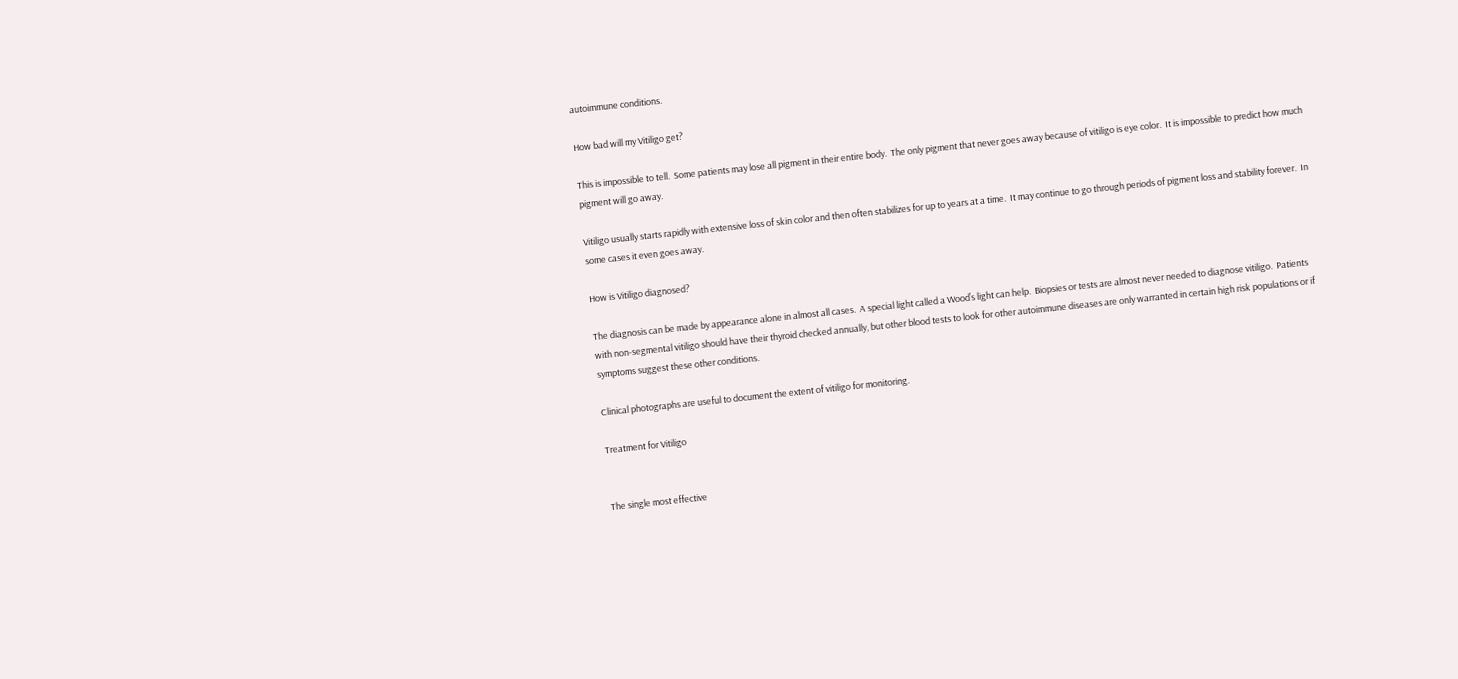autoimmune conditions.

How bad will my Vitiligo get?

This is impossible to tell.  Some patients may lose all pigment in their entire body.  The only pigment that never goes away because of vitiligo is eye color.  It is impossible to predict how much pigment will go away.

Vitiligo usually starts rapidly with extensive loss of skin color and then often stabilizes for up to years at a time.  It may continue to go through periods of pigment loss and stability forever.  In some cases it even goes away.

How is Vitiligo diagnosed?

The diagnosis can be made by appearance alone in almost all cases.  A special light called a Wood’s light can help.  Biopsies or tests are almost never needed to diagnose vitiligo.  Patients with non-segmental vitiligo should have their thyroid checked annually, but other blood tests to look for other autoimmune diseases are only warranted in certain high risk populations or if symptoms suggest these other conditions.

Clinical photographs are useful to document the extent of vitiligo for monitoring.

Treatment for Vitiligo


The single most effective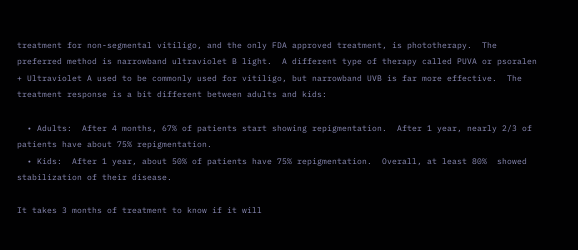treatment for non-segmental vitiligo, and the only FDA approved treatment, is phototherapy.  The preferred method is narrowband ultraviolet B light.  A different type of therapy called PUVA or psoralen + Ultraviolet A used to be commonly used for vitiligo, but narrowband UVB is far more effective.  The treatment response is a bit different between adults and kids:

  • Adults:  After 4 months, 67% of patients start showing repigmentation.  After 1 year, nearly 2/3 of patients have about 75% repigmentation.
  • Kids:  After 1 year, about 50% of patients have 75% repigmentation.  Overall, at least 80%  showed stabilization of their disease.

It takes 3 months of treatment to know if it will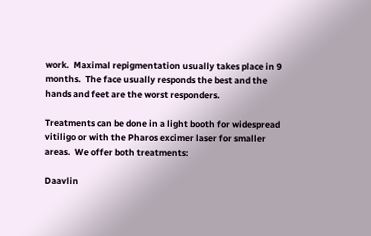work.  Maximal repigmentation usually takes place in 9 months.  The face usually responds the best and the hands and feet are the worst responders.

Treatments can be done in a light booth for widespread vitiligo or with the Pharos excimer laser for smaller areas.  We offer both treatments:

Daavlin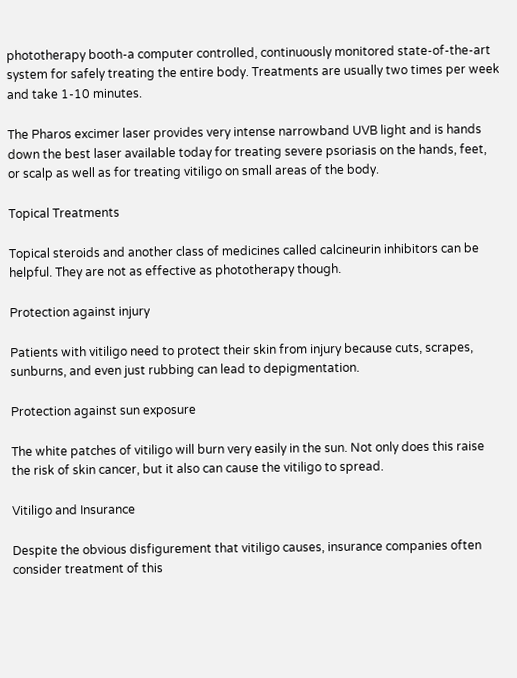phototherapy booth-a computer controlled, continuously monitored state-of-the-art system for safely treating the entire body. Treatments are usually two times per week and take 1-10 minutes.

The Pharos excimer laser provides very intense narrowband UVB light and is hands down the best laser available today for treating severe psoriasis on the hands, feet, or scalp as well as for treating vitiligo on small areas of the body.

Topical Treatments

Topical steroids and another class of medicines called calcineurin inhibitors can be helpful. They are not as effective as phototherapy though.

Protection against injury

Patients with vitiligo need to protect their skin from injury because cuts, scrapes, sunburns, and even just rubbing can lead to depigmentation.

Protection against sun exposure

The white patches of vitiligo will burn very easily in the sun. Not only does this raise the risk of skin cancer, but it also can cause the vitiligo to spread.

Vitiligo and Insurance

Despite the obvious disfigurement that vitiligo causes, insurance companies often consider treatment of this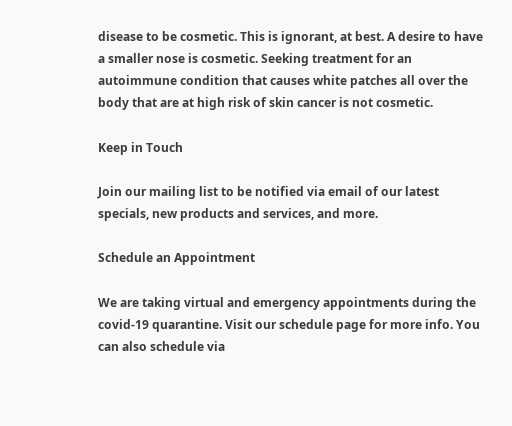disease to be cosmetic. This is ignorant, at best. A desire to have a smaller nose is cosmetic. Seeking treatment for an autoimmune condition that causes white patches all over the body that are at high risk of skin cancer is not cosmetic.

Keep in Touch

Join our mailing list to be notified via email of our latest specials, new products and services, and more.

Schedule an Appointment

We are taking virtual and emergency appointments during the covid-19 quarantine. Visit our schedule page for more info. You can also schedule via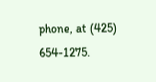phone, at (425) 654-1275.